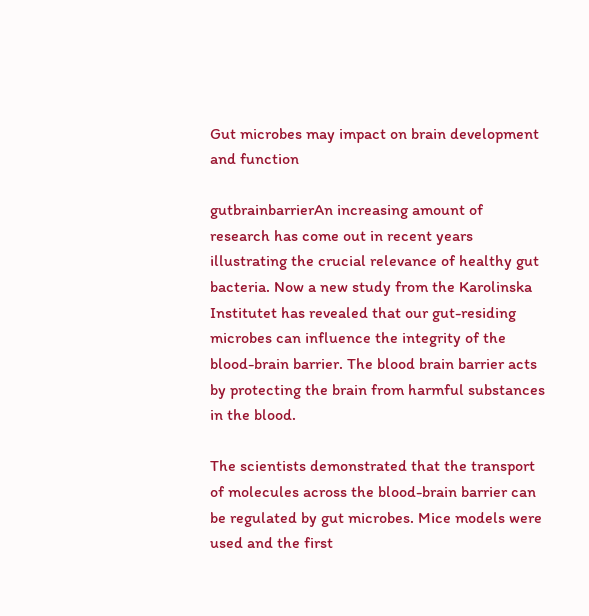Gut microbes may impact on brain development and function

gutbrainbarrierAn increasing amount of research has come out in recent years illustrating the crucial relevance of healthy gut bacteria. Now a new study from the Karolinska Institutet has revealed that our gut-residing microbes can influence the integrity of the blood-brain barrier. The blood brain barrier acts by protecting the brain from harmful substances in the blood.

The scientists demonstrated that the transport of molecules across the blood-brain barrier can be regulated by gut microbes. Mice models were used and the first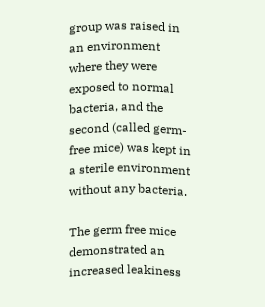group was raised in an environment where they were exposed to normal bacteria, and the second (called germ-free mice) was kept in a sterile environment without any bacteria.

The germ free mice demonstrated an increased leakiness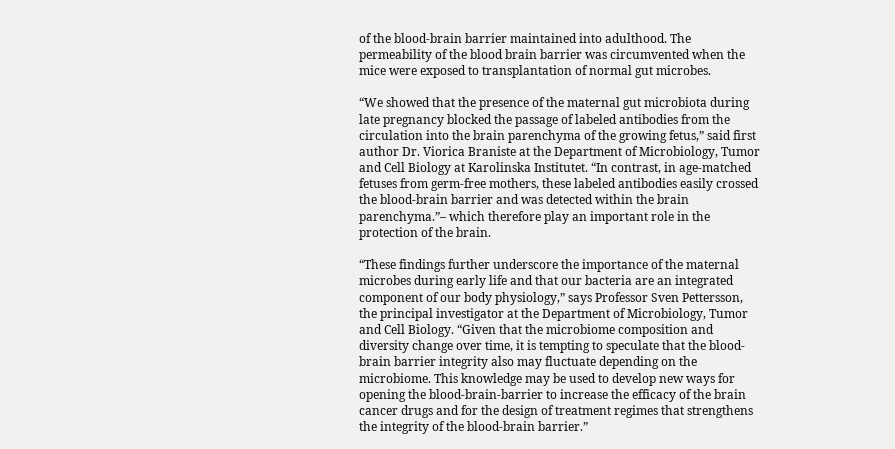of the blood-brain barrier maintained into adulthood. The permeability of the blood brain barrier was circumvented when the mice were exposed to transplantation of normal gut microbes.

“We showed that the presence of the maternal gut microbiota during late pregnancy blocked the passage of labeled antibodies from the circulation into the brain parenchyma of the growing fetus,” said first author Dr. Viorica Braniste at the Department of Microbiology, Tumor and Cell Biology at Karolinska Institutet. “In contrast, in age-matched fetuses from germ-free mothers, these labeled antibodies easily crossed the blood-brain barrier and was detected within the brain parenchyma.”– which therefore play an important role in the protection of the brain.

“These findings further underscore the importance of the maternal microbes during early life and that our bacteria are an integrated component of our body physiology,” says Professor Sven Pettersson, the principal investigator at the Department of Microbiology, Tumor and Cell Biology. “Given that the microbiome composition and diversity change over time, it is tempting to speculate that the blood-brain barrier integrity also may fluctuate depending on the microbiome. This knowledge may be used to develop new ways for opening the blood-brain-barrier to increase the efficacy of the brain cancer drugs and for the design of treatment regimes that strengthens the integrity of the blood-brain barrier.”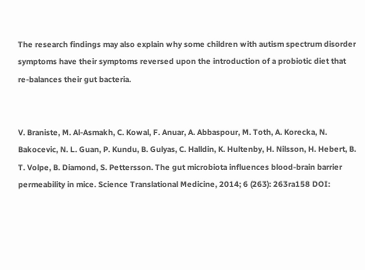The research findings may also explain why some children with autism spectrum disorder symptoms have their symptoms reversed upon the introduction of a probiotic diet that re-balances their gut bacteria.


V. Braniste, M. Al-Asmakh, C. Kowal, F. Anuar, A. Abbaspour, M. Toth, A. Korecka, N. Bakocevic, N. L. Guan, P. Kundu, B. Gulyas, C. Halldin, K. Hultenby, H. Nilsson, H. Hebert, B. T. Volpe, B. Diamond, S. Pettersson. The gut microbiota influences blood-brain barrier permeability in mice. Science Translational Medicine, 2014; 6 (263): 263ra158 DOI: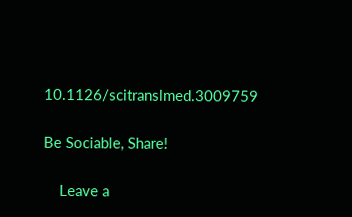10.1126/scitranslmed.3009759

Be Sociable, Share!

    Leave a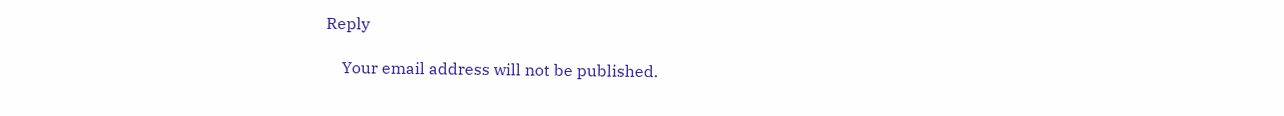Reply

    Your email address will not be published.